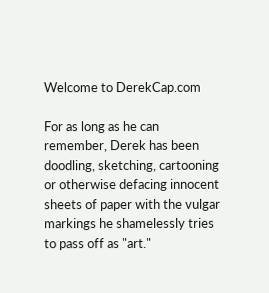Welcome to DerekCap.com

For as long as he can remember, Derek has been doodling, sketching, cartooning or otherwise defacing innocent sheets of paper with the vulgar markings he shamelessly tries to pass off as "art."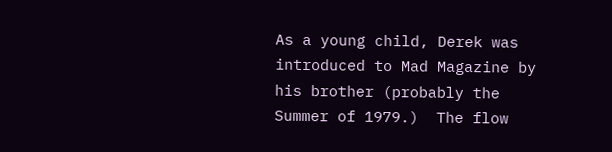As a young child, Derek was introduced to Mad Magazine by his brother (probably the Summer of 1979.)  The flow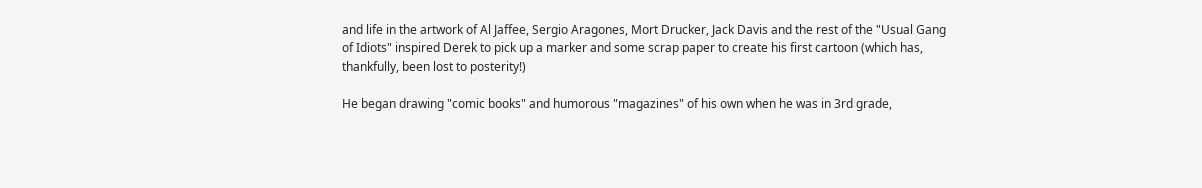and life in the artwork of Al Jaffee, Sergio Aragones, Mort Drucker, Jack Davis and the rest of the "Usual Gang of Idiots" inspired Derek to pick up a marker and some scrap paper to create his first cartoon (which has, thankfully, been lost to posterity!)

He began drawing "comic books" and humorous "magazines" of his own when he was in 3rd grade,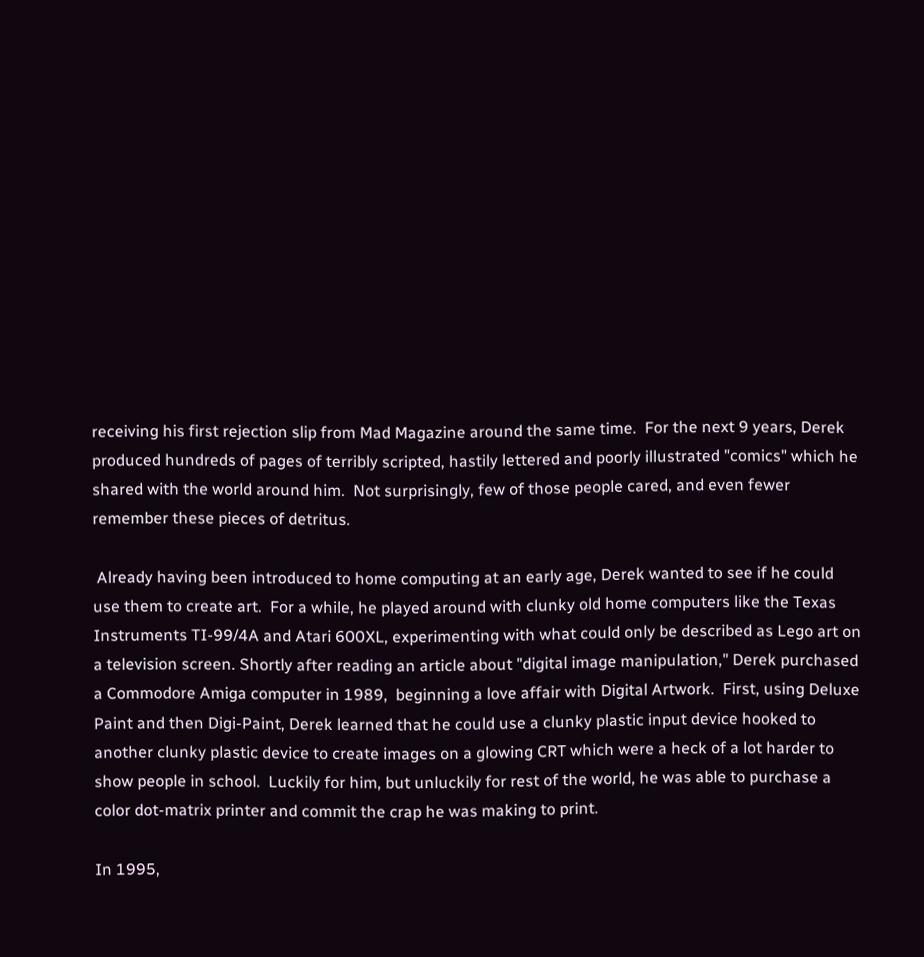receiving his first rejection slip from Mad Magazine around the same time.  For the next 9 years, Derek produced hundreds of pages of terribly scripted, hastily lettered and poorly illustrated "comics" which he shared with the world around him.  Not surprisingly, few of those people cared, and even fewer remember these pieces of detritus.

 Already having been introduced to home computing at an early age, Derek wanted to see if he could use them to create art.  For a while, he played around with clunky old home computers like the Texas Instruments TI-99/4A and Atari 600XL, experimenting with what could only be described as Lego art on a television screen. Shortly after reading an article about "digital image manipulation," Derek purchased  a Commodore Amiga computer in 1989,  beginning a love affair with Digital Artwork.  First, using Deluxe Paint and then Digi-Paint, Derek learned that he could use a clunky plastic input device hooked to another clunky plastic device to create images on a glowing CRT which were a heck of a lot harder to show people in school.  Luckily for him, but unluckily for rest of the world, he was able to purchase a color dot-matrix printer and commit the crap he was making to print.

In 1995,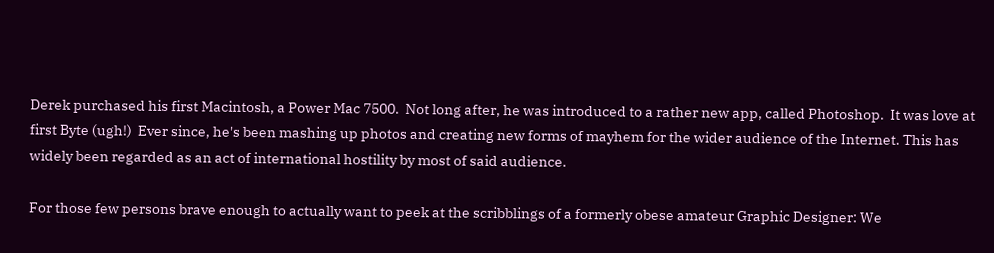Derek purchased his first Macintosh, a Power Mac 7500.  Not long after, he was introduced to a rather new app, called Photoshop.  It was love at first Byte (ugh!)  Ever since, he's been mashing up photos and creating new forms of mayhem for the wider audience of the Internet. This has widely been regarded as an act of international hostility by most of said audience.

For those few persons brave enough to actually want to peek at the scribblings of a formerly obese amateur Graphic Designer: We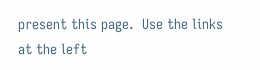present this page.  Use the links at the left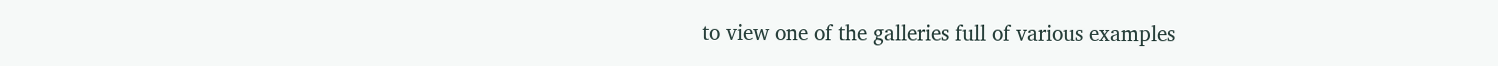to view one of the galleries full of various examples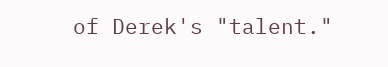of Derek's "talent."